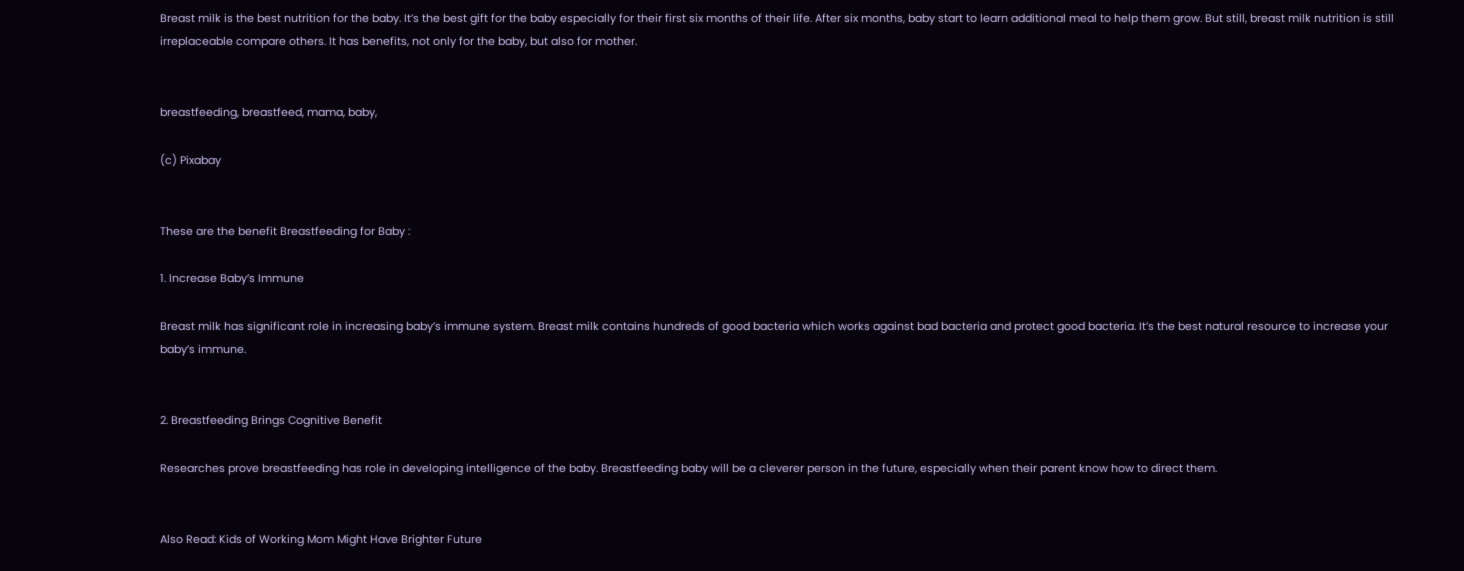Breast milk is the best nutrition for the baby. It’s the best gift for the baby especially for their first six months of their life. After six months, baby start to learn additional meal to help them grow. But still, breast milk nutrition is still irreplaceable compare others. It has benefits, not only for the baby, but also for mother.


breastfeeding, breastfeed, mama, baby,

(c) Pixabay


These are the benefit Breastfeeding for Baby :

1. Increase Baby’s Immune

Breast milk has significant role in increasing baby’s immune system. Breast milk contains hundreds of good bacteria which works against bad bacteria and protect good bacteria. It’s the best natural resource to increase your baby’s immune.


2. Breastfeeding Brings Cognitive Benefit

Researches prove breastfeeding has role in developing intelligence of the baby. Breastfeeding baby will be a cleverer person in the future, especially when their parent know how to direct them.


Also Read: Kids of Working Mom Might Have Brighter Future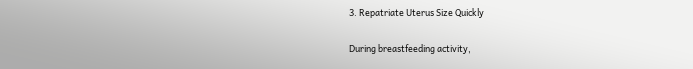3. Repatriate Uterus Size Quickly

During breastfeeding activity,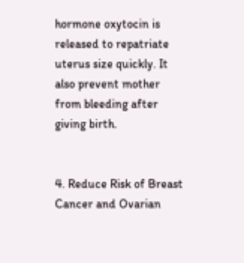hormone oxytocin is released to repatriate uterus size quickly. It also prevent mother from bleeding after giving birth.


4. Reduce Risk of Breast Cancer and Ovarian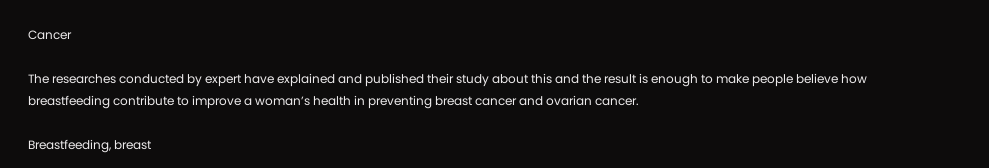Cancer

The researches conducted by expert have explained and published their study about this and the result is enough to make people believe how breastfeeding contribute to improve a woman’s health in preventing breast cancer and ovarian cancer.

Breastfeeding, breast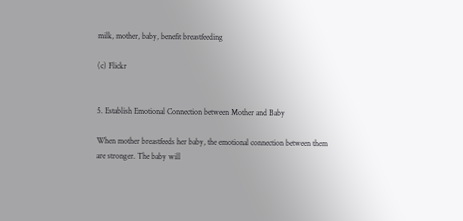milk, mother, baby, benefit breastfeeding

(c) Flickr


5. Establish Emotional Connection between Mother and Baby

When mother breastfeeds her baby, the emotional connection between them are stronger. The baby will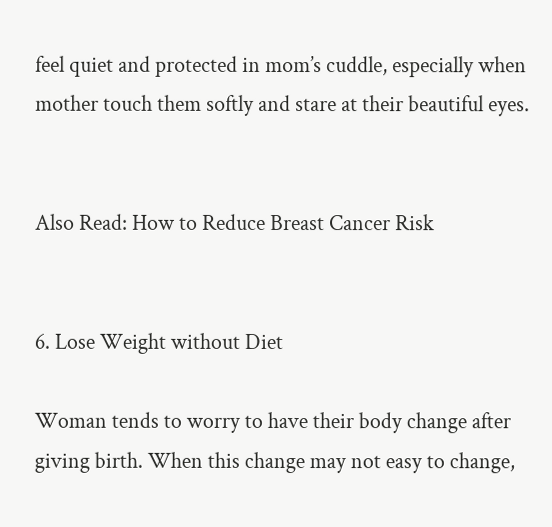feel quiet and protected in mom’s cuddle, especially when mother touch them softly and stare at their beautiful eyes.


Also Read: How to Reduce Breast Cancer Risk


6. Lose Weight without Diet

Woman tends to worry to have their body change after giving birth. When this change may not easy to change,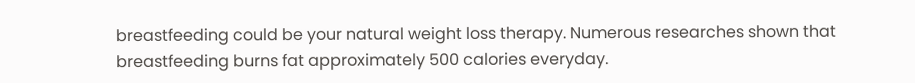breastfeeding could be your natural weight loss therapy. Numerous researches shown that breastfeeding burns fat approximately 500 calories everyday.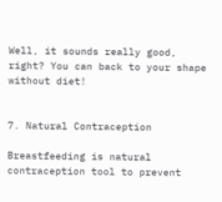Well, it sounds really good, right? You can back to your shape without diet!


7. Natural Contraception

Breastfeeding is natural contraception tool to prevent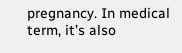pregnancy. In medical term, it’s also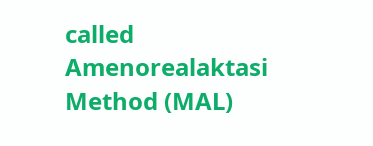called Amenorealaktasi Method (MAL)